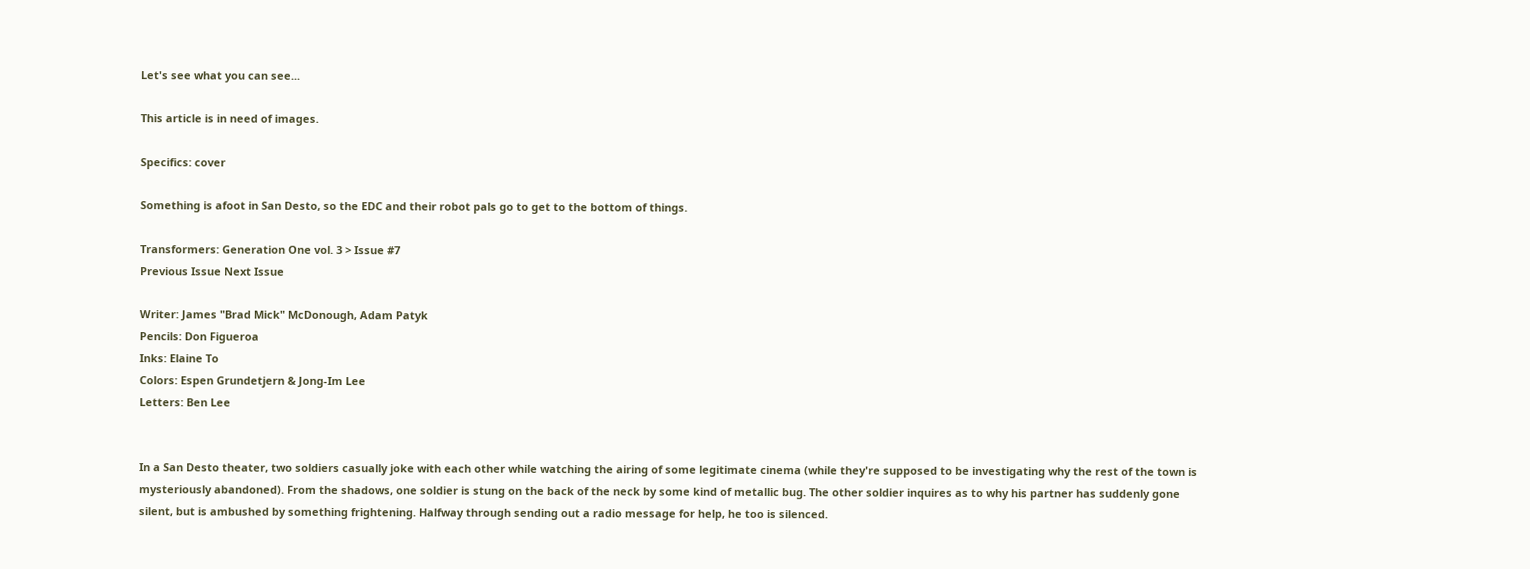Let's see what you can see...

This article is in need of images.

Specifics: cover

Something is afoot in San Desto, so the EDC and their robot pals go to get to the bottom of things.

Transformers: Generation One vol. 3 > Issue #7
Previous Issue Next Issue

Writer: James "Brad Mick" McDonough, Adam Patyk
Pencils: Don Figueroa
Inks: Elaine To
Colors: Espen Grundetjern & Jong-Im Lee
Letters: Ben Lee


In a San Desto theater, two soldiers casually joke with each other while watching the airing of some legitimate cinema (while they're supposed to be investigating why the rest of the town is mysteriously abandoned). From the shadows, one soldier is stung on the back of the neck by some kind of metallic bug. The other soldier inquires as to why his partner has suddenly gone silent, but is ambushed by something frightening. Halfway through sending out a radio message for help, he too is silenced.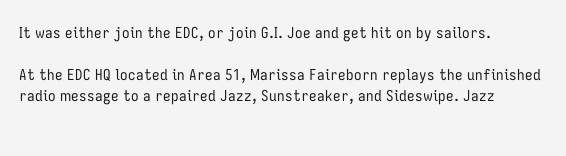It was either join the EDC, or join G.I. Joe and get hit on by sailors.

At the EDC HQ located in Area 51, Marissa Faireborn replays the unfinished radio message to a repaired Jazz, Sunstreaker, and Sideswipe. Jazz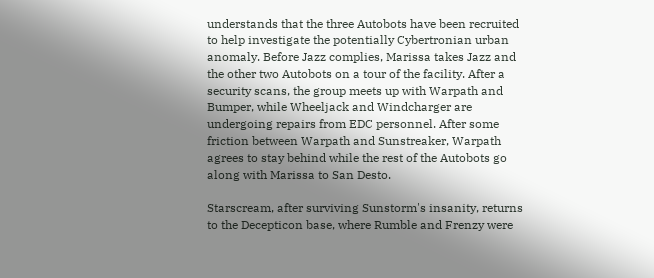understands that the three Autobots have been recruited to help investigate the potentially Cybertronian urban anomaly. Before Jazz complies, Marissa takes Jazz and the other two Autobots on a tour of the facility. After a security scans, the group meets up with Warpath and Bumper, while Wheeljack and Windcharger are undergoing repairs from EDC personnel. After some friction between Warpath and Sunstreaker, Warpath agrees to stay behind while the rest of the Autobots go along with Marissa to San Desto.

Starscream, after surviving Sunstorm's insanity, returns to the Decepticon base, where Rumble and Frenzy were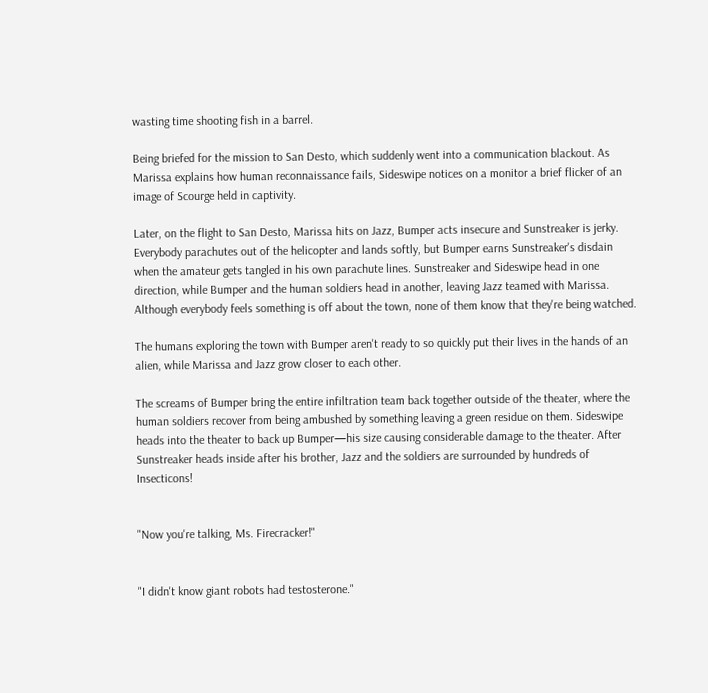wasting time shooting fish in a barrel.

Being briefed for the mission to San Desto, which suddenly went into a communication blackout. As Marissa explains how human reconnaissance fails, Sideswipe notices on a monitor a brief flicker of an image of Scourge held in captivity.

Later, on the flight to San Desto, Marissa hits on Jazz, Bumper acts insecure and Sunstreaker is jerky. Everybody parachutes out of the helicopter and lands softly, but Bumper earns Sunstreaker's disdain when the amateur gets tangled in his own parachute lines. Sunstreaker and Sideswipe head in one direction, while Bumper and the human soldiers head in another, leaving Jazz teamed with Marissa. Although everybody feels something is off about the town, none of them know that they're being watched.

The humans exploring the town with Bumper aren't ready to so quickly put their lives in the hands of an alien, while Marissa and Jazz grow closer to each other.

The screams of Bumper bring the entire infiltration team back together outside of the theater, where the human soldiers recover from being ambushed by something leaving a green residue on them. Sideswipe heads into the theater to back up Bumper—his size causing considerable damage to the theater. After Sunstreaker heads inside after his brother, Jazz and the soldiers are surrounded by hundreds of Insecticons!


"Now you're talking, Ms. Firecracker!"


"I didn't know giant robots had testosterone."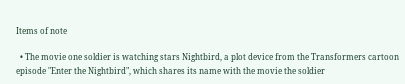Items of note

  • The movie one soldier is watching stars Nightbird, a plot device from the Transformers cartoon episode "Enter the Nightbird", which shares its name with the movie the soldier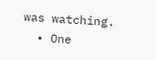was watching.
  • One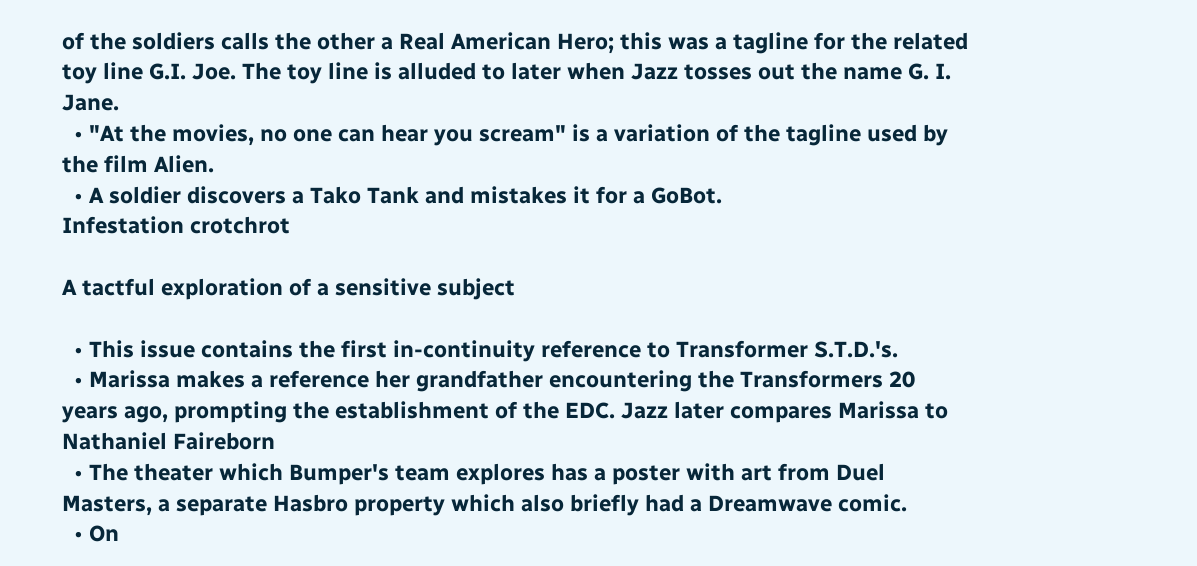of the soldiers calls the other a Real American Hero; this was a tagline for the related toy line G.I. Joe. The toy line is alluded to later when Jazz tosses out the name G. I. Jane.
  • "At the movies, no one can hear you scream" is a variation of the tagline used by the film Alien.
  • A soldier discovers a Tako Tank and mistakes it for a GoBot.
Infestation crotchrot

A tactful exploration of a sensitive subject

  • This issue contains the first in-continuity reference to Transformer S.T.D.'s.
  • Marissa makes a reference her grandfather encountering the Transformers 20 years ago, prompting the establishment of the EDC. Jazz later compares Marissa to Nathaniel Faireborn
  • The theater which Bumper's team explores has a poster with art from Duel Masters, a separate Hasbro property which also briefly had a Dreamwave comic.
  • On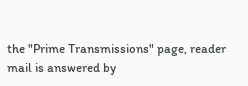the "Prime Transmissions" page, reader mail is answered by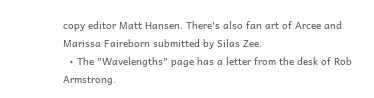copy editor Matt Hansen. There's also fan art of Arcee and Marissa Faireborn submitted by Silas Zee.
  • The "Wavelengths" page has a letter from the desk of Rob Armstrong.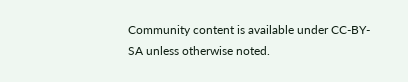Community content is available under CC-BY-SA unless otherwise noted.